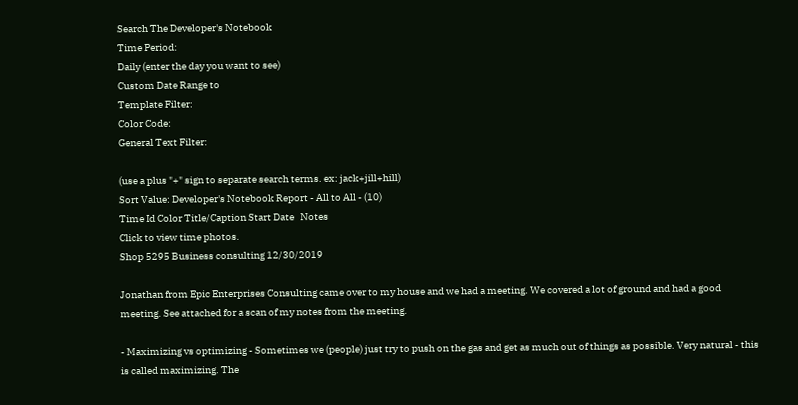Search The Developer's Notebook
Time Period:
Daily (enter the day you want to see)
Custom Date Range to
Template Filter:
Color Code:
General Text Filter:

(use a plus "+" sign to separate search terms. ex: jack+jill+hill)
Sort Value: Developer's Notebook Report - All to All - (10)
Time Id Color Title/Caption Start Date   Notes
Click to view time photos.
Shop 5295 Business consulting 12/30/2019

Jonathan from Epic Enterprises Consulting came over to my house and we had a meeting. We covered a lot of ground and had a good meeting. See attached for a scan of my notes from the meeting.

- Maximizing vs optimizing - Sometimes we (people) just try to push on the gas and get as much out of things as possible. Very natural - this is called maximizing. The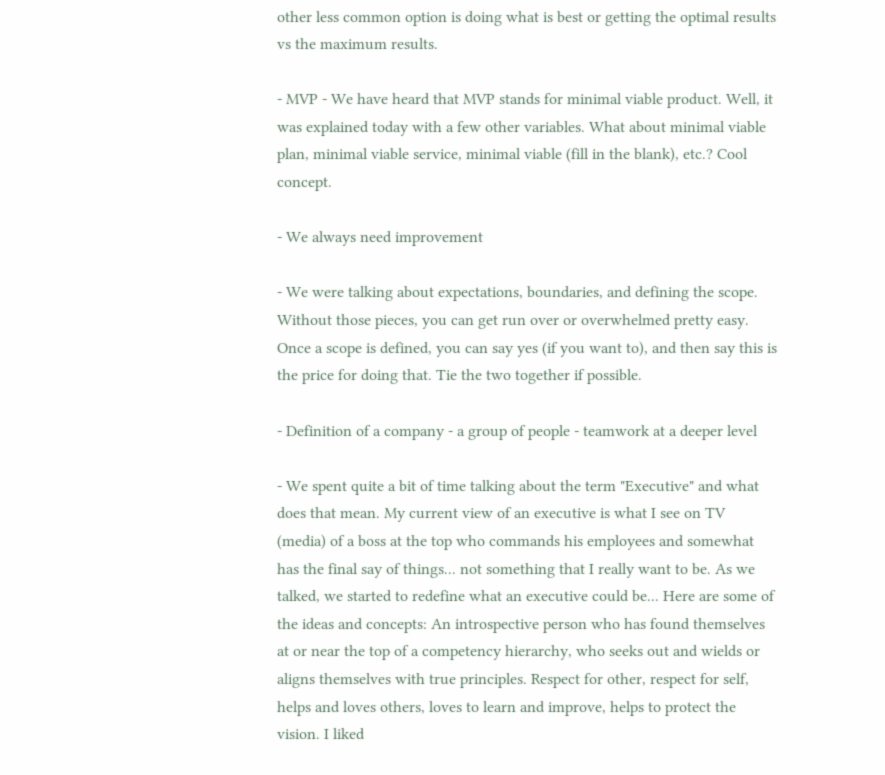other less common option is doing what is best or getting the optimal results vs the maximum results.

- MVP - We have heard that MVP stands for minimal viable product. Well, it was explained today with a few other variables. What about minimal viable plan, minimal viable service, minimal viable (fill in the blank), etc.? Cool concept.

- We always need improvement

- We were talking about expectations, boundaries, and defining the scope. Without those pieces, you can get run over or overwhelmed pretty easy. Once a scope is defined, you can say yes (if you want to), and then say this is the price for doing that. Tie the two together if possible.

- Definition of a company - a group of people - teamwork at a deeper level

- We spent quite a bit of time talking about the term "Executive" and what does that mean. My current view of an executive is what I see on TV (media) of a boss at the top who commands his employees and somewhat has the final say of things... not something that I really want to be. As we talked, we started to redefine what an executive could be... Here are some of the ideas and concepts: An introspective person who has found themselves at or near the top of a competency hierarchy, who seeks out and wields or aligns themselves with true principles. Respect for other, respect for self, helps and loves others, loves to learn and improve, helps to protect the vision. I liked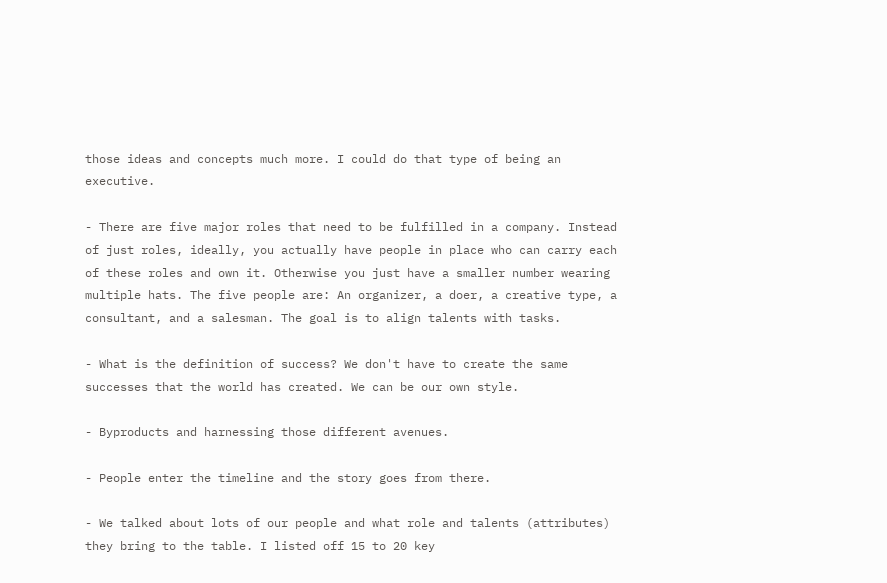those ideas and concepts much more. I could do that type of being an executive.

- There are five major roles that need to be fulfilled in a company. Instead of just roles, ideally, you actually have people in place who can carry each of these roles and own it. Otherwise you just have a smaller number wearing multiple hats. The five people are: An organizer, a doer, a creative type, a consultant, and a salesman. The goal is to align talents with tasks.

- What is the definition of success? We don't have to create the same successes that the world has created. We can be our own style.

- Byproducts and harnessing those different avenues.

- People enter the timeline and the story goes from there.

- We talked about lots of our people and what role and talents (attributes) they bring to the table. I listed off 15 to 20 key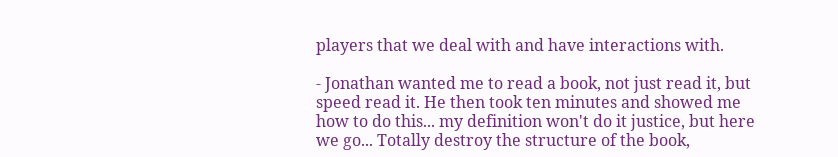players that we deal with and have interactions with.

- Jonathan wanted me to read a book, not just read it, but speed read it. He then took ten minutes and showed me how to do this... my definition won't do it justice, but here we go... Totally destroy the structure of the book,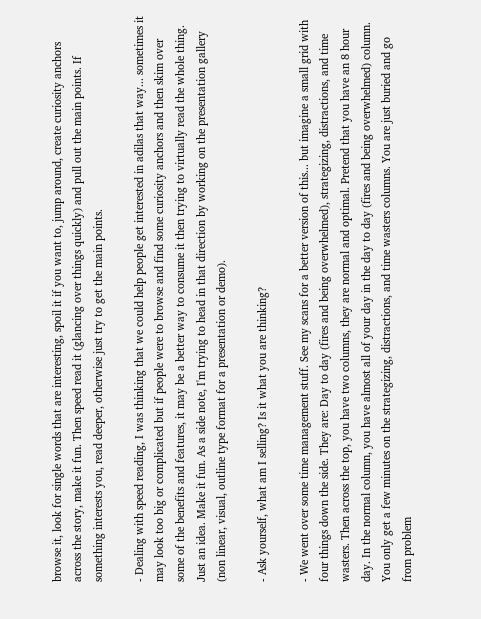browse it, look for single words that are interesting, spoil it if you want to, jump around, create curiosity anchors across the story, make it fun. Then speed read it (glancing over things quickly) and pull out the main points. If something interests you, read deeper, otherwise just try to get the main points.

- Dealing with speed reading, I was thinking that we could help people get interested in adilas that way... sometimes it may look too big or complicated but if people were to browse and find some curiosity anchors and then skim over some of the benefits and features, it may be a better way to consume it then trying to virtually read the whole thing. Just an idea. Make it fun. As a side note, I'm trying to head in that direction by working on the presentation gallery (non linear, visual, outline type format for a presentation or demo).

- Ask yourself, what am I selling? Is it what you are thinking?

- We went over some time management stuff. See my scans for a better version of this... but imagine a small grid with four things down the side. They are: Day to day (fires and being overwhelmed), strategizing, distractions, and time wasters. Then across the top, you have two columns, they are normal and optimal. Pretend that you have an 8 hour day. In the normal column, you have almost all of your day in the day to day (fires and being overwhelmed) column. You only get a few minutes on the strategizing, distractions, and time wasters columns. You are just buried and go from problem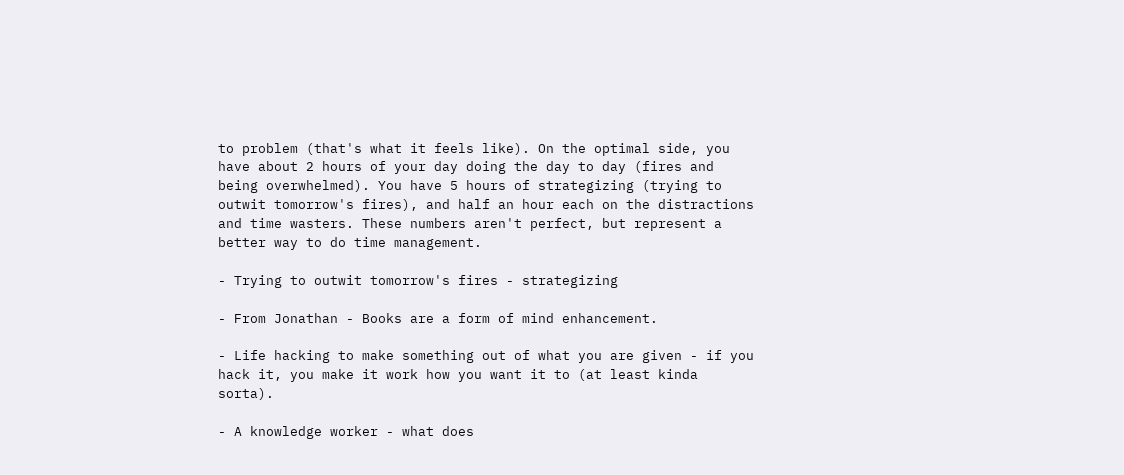to problem (that's what it feels like). On the optimal side, you have about 2 hours of your day doing the day to day (fires and being overwhelmed). You have 5 hours of strategizing (trying to outwit tomorrow's fires), and half an hour each on the distractions and time wasters. These numbers aren't perfect, but represent a better way to do time management.

- Trying to outwit tomorrow's fires - strategizing

- From Jonathan - Books are a form of mind enhancement.

- Life hacking to make something out of what you are given - if you hack it, you make it work how you want it to (at least kinda sorta).

- A knowledge worker - what does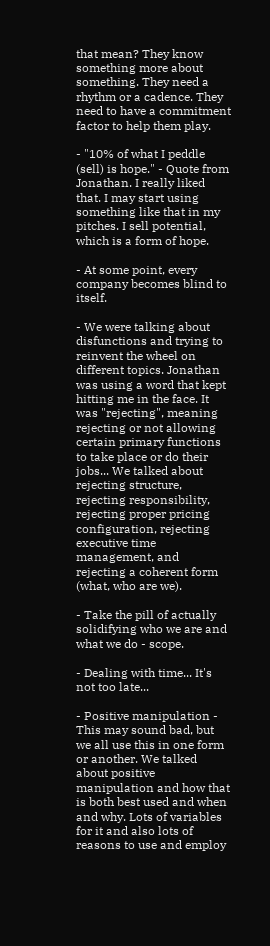that mean? They know something more about something. They need a rhythm or a cadence. They need to have a commitment factor to help them play.

- "10% of what I peddle (sell) is hope." - Quote from Jonathan. I really liked that. I may start using something like that in my pitches. I sell potential, which is a form of hope.

- At some point, every company becomes blind to itself.

- We were talking about disfunctions and trying to reinvent the wheel on different topics. Jonathan was using a word that kept hitting me in the face. It was "rejecting", meaning rejecting or not allowing certain primary functions to take place or do their jobs... We talked about rejecting structure, rejecting responsibility, rejecting proper pricing configuration, rejecting executive time management, and rejecting a coherent form (what, who are we).

- Take the pill of actually solidifying who we are and what we do - scope.

- Dealing with time... It's not too late...

- Positive manipulation - This may sound bad, but we all use this in one form or another. We talked about positive manipulation and how that is both best used and when and why. Lots of variables for it and also lots of reasons to use and employ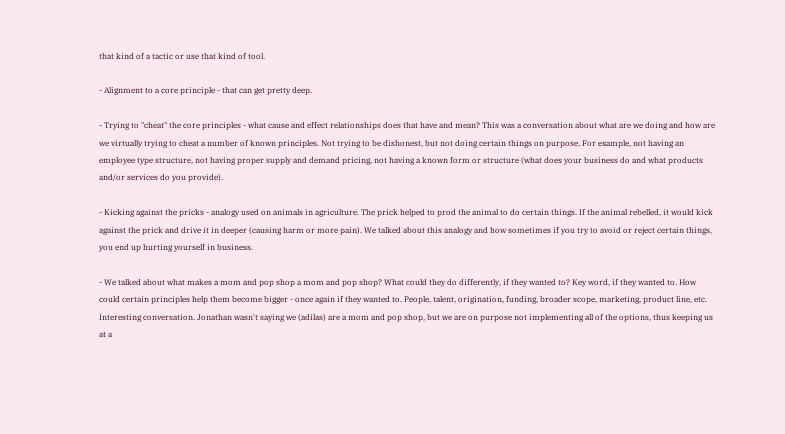that kind of a tactic or use that kind of tool.

- Alignment to a core principle - that can get pretty deep.

- Trying to "cheat" the core principles - what cause and effect relationships does that have and mean? This was a conversation about what are we doing and how are we virtually trying to cheat a number of known principles. Not trying to be dishonest, but not doing certain things on purpose. For example, not having an employee type structure, not having proper supply and demand pricing, not having a known form or structure (what does your business do and what products and/or services do you provide).

- Kicking against the pricks - analogy used on animals in agriculture. The prick helped to prod the animal to do certain things. If the animal rebelled, it would kick against the prick and drive it in deeper (causing harm or more pain). We talked about this analogy and how sometimes if you try to avoid or reject certain things, you end up hurting yourself in business.

- We talked about what makes a mom and pop shop a mom and pop shop? What could they do differently, if they wanted to? Key word, if they wanted to. How could certain principles help them become bigger - once again if they wanted to. People, talent, origination, funding, broader scope, marketing, product line, etc. Interesting conversation. Jonathan wasn't saying we (adilas) are a mom and pop shop, but we are on purpose not implementing all of the options, thus keeping us at a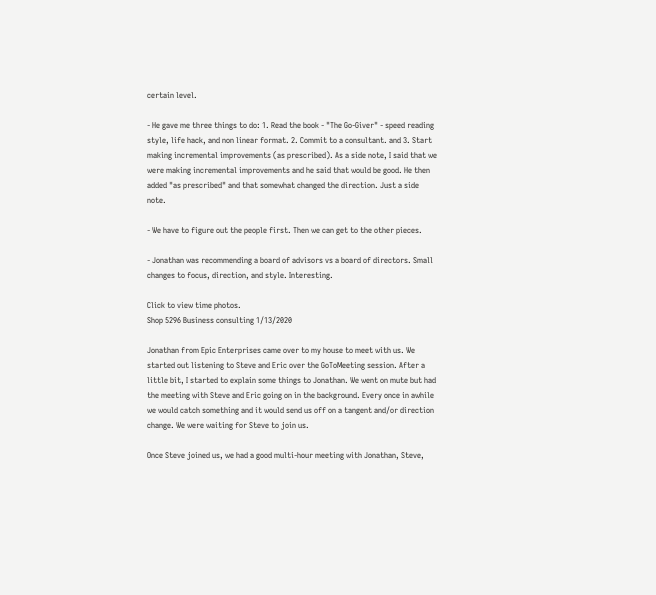certain level.

- He gave me three things to do: 1. Read the book - "The Go-Giver" - speed reading style, life hack, and non linear format. 2. Commit to a consultant. and 3. Start making incremental improvements (as prescribed). As a side note, I said that we were making incremental improvements and he said that would be good. He then added "as prescribed" and that somewhat changed the direction. Just a side note.

- We have to figure out the people first. Then we can get to the other pieces.

- Jonathan was recommending a board of advisors vs a board of directors. Small changes to focus, direction, and style. Interesting.

Click to view time photos.
Shop 5296 Business consulting 1/13/2020

Jonathan from Epic Enterprises came over to my house to meet with us. We started out listening to Steve and Eric over the GoToMeeting session. After a little bit, I started to explain some things to Jonathan. We went on mute but had the meeting with Steve and Eric going on in the background. Every once in awhile we would catch something and it would send us off on a tangent and/or direction change. We were waiting for Steve to join us.

Once Steve joined us, we had a good multi-hour meeting with Jonathan, Steve,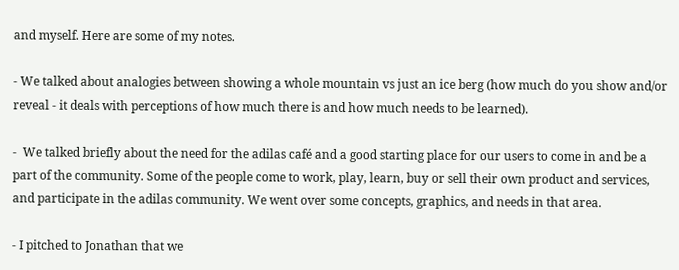and myself. Here are some of my notes.

- We talked about analogies between showing a whole mountain vs just an ice berg (how much do you show and/or reveal - it deals with perceptions of how much there is and how much needs to be learned).

-  We talked briefly about the need for the adilas café and a good starting place for our users to come in and be a part of the community. Some of the people come to work, play, learn, buy or sell their own product and services, and participate in the adilas community. We went over some concepts, graphics, and needs in that area.

- I pitched to Jonathan that we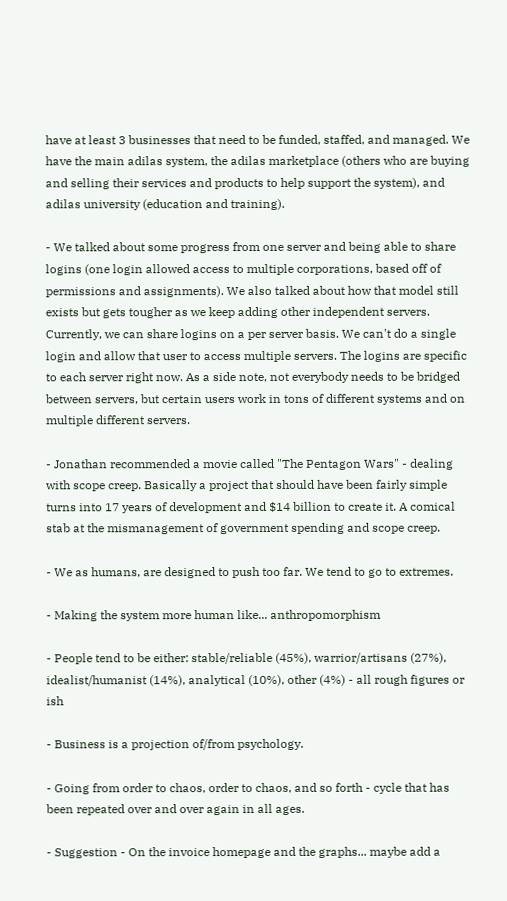have at least 3 businesses that need to be funded, staffed, and managed. We have the main adilas system, the adilas marketplace (others who are buying and selling their services and products to help support the system), and adilas university (education and training).

- We talked about some progress from one server and being able to share logins (one login allowed access to multiple corporations, based off of permissions and assignments). We also talked about how that model still exists but gets tougher as we keep adding other independent servers. Currently, we can share logins on a per server basis. We can't do a single login and allow that user to access multiple servers. The logins are specific to each server right now. As a side note, not everybody needs to be bridged between servers, but certain users work in tons of different systems and on multiple different servers.

- Jonathan recommended a movie called "The Pentagon Wars" - dealing with scope creep. Basically a project that should have been fairly simple turns into 17 years of development and $14 billion to create it. A comical stab at the mismanagement of government spending and scope creep.

- We as humans, are designed to push too far. We tend to go to extremes.

- Making the system more human like... anthropomorphism

- People tend to be either: stable/reliable (45%), warrior/artisans (27%), idealist/humanist (14%), analytical (10%), other (4%) - all rough figures or ish

- Business is a projection of/from psychology.

- Going from order to chaos, order to chaos, and so forth - cycle that has been repeated over and over again in all ages.

- Suggestion - On the invoice homepage and the graphs... maybe add a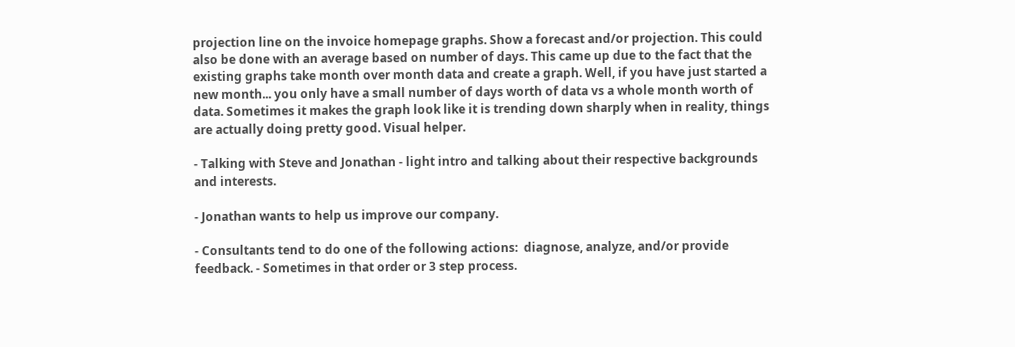projection line on the invoice homepage graphs. Show a forecast and/or projection. This could also be done with an average based on number of days. This came up due to the fact that the existing graphs take month over month data and create a graph. Well, if you have just started a new month... you only have a small number of days worth of data vs a whole month worth of data. Sometimes it makes the graph look like it is trending down sharply when in reality, things are actually doing pretty good. Visual helper.

- Talking with Steve and Jonathan - light intro and talking about their respective backgrounds and interests.

- Jonathan wants to help us improve our company.

- Consultants tend to do one of the following actions:  diagnose, analyze, and/or provide feedback. - Sometimes in that order or 3 step process.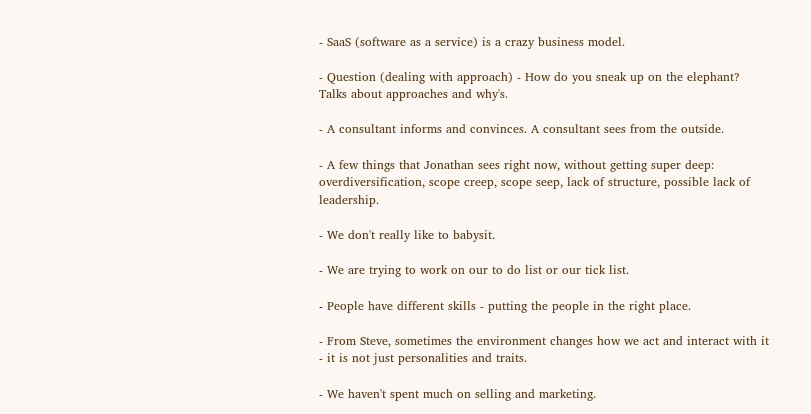- SaaS (software as a service) is a crazy business model.

- Question (dealing with approach) - How do you sneak up on the elephant? Talks about approaches and why's.

- A consultant informs and convinces. A consultant sees from the outside.

- A few things that Jonathan sees right now, without getting super deep: overdiversification, scope creep, scope seep, lack of structure, possible lack of leadership.

- We don't really like to babysit.

- We are trying to work on our to do list or our tick list.

- People have different skills - putting the people in the right place.

- From Steve, sometimes the environment changes how we act and interact with it - it is not just personalities and traits.

- We haven't spent much on selling and marketing.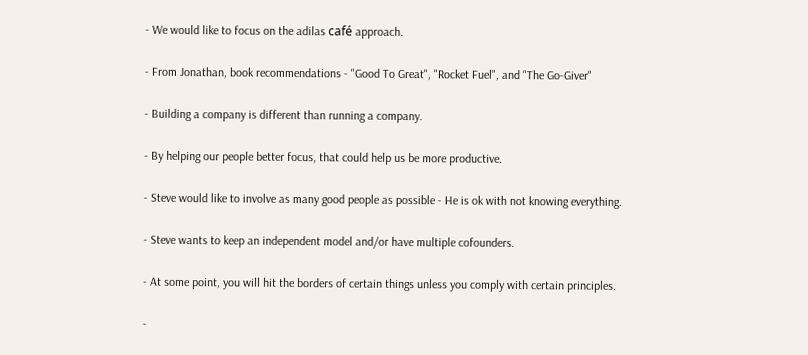- We would like to focus on the adilas café approach.

- From Jonathan, book recommendations - "Good To Great", "Rocket Fuel", and "The Go-Giver"

- Building a company is different than running a company.

- By helping our people better focus, that could help us be more productive.

- Steve would like to involve as many good people as possible - He is ok with not knowing everything.

- Steve wants to keep an independent model and/or have multiple cofounders.

- At some point, you will hit the borders of certain things unless you comply with certain principles.

-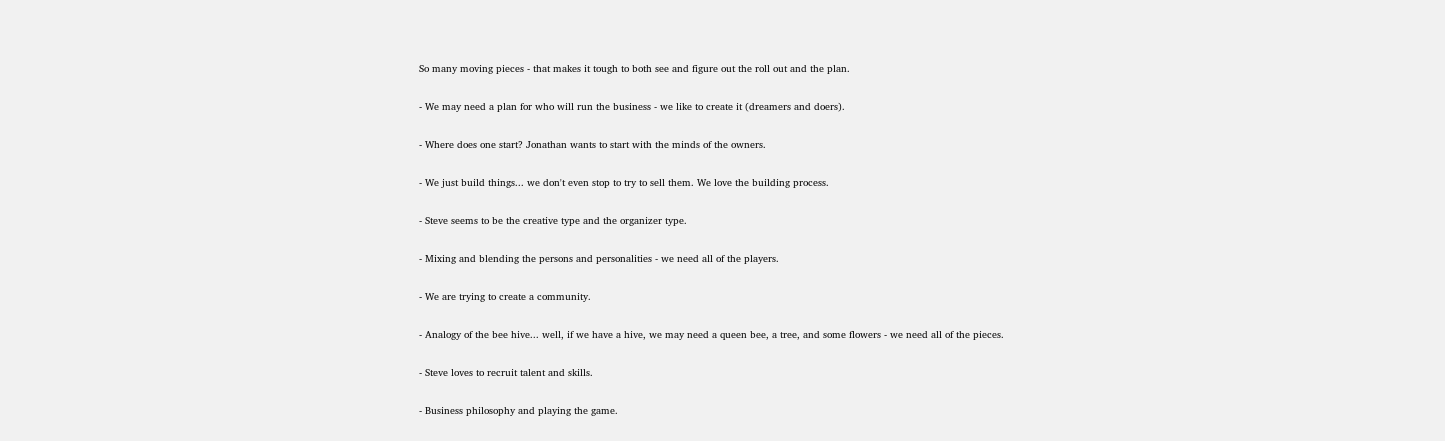So many moving pieces - that makes it tough to both see and figure out the roll out and the plan.

- We may need a plan for who will run the business - we like to create it (dreamers and doers).

- Where does one start? Jonathan wants to start with the minds of the owners.

- We just build things... we don't even stop to try to sell them. We love the building process.

- Steve seems to be the creative type and the organizer type.

- Mixing and blending the persons and personalities - we need all of the players.

- We are trying to create a community.

- Analogy of the bee hive... well, if we have a hive, we may need a queen bee, a tree, and some flowers - we need all of the pieces.

- Steve loves to recruit talent and skills.

- Business philosophy and playing the game.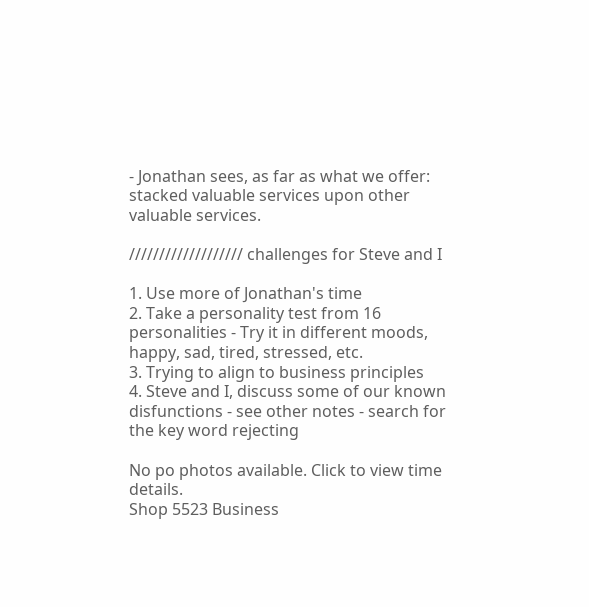- Jonathan sees, as far as what we offer: stacked valuable services upon other valuable services.

/////////////////// challenges for Steve and I

1. Use more of Jonathan's time
2. Take a personality test from 16 personalities - Try it in different moods, happy, sad, tired, stressed, etc.
3. Trying to align to business principles
4. Steve and I, discuss some of our known disfunctions - see other notes - search for the key word rejecting

No po photos available. Click to view time details.
Shop 5523 Business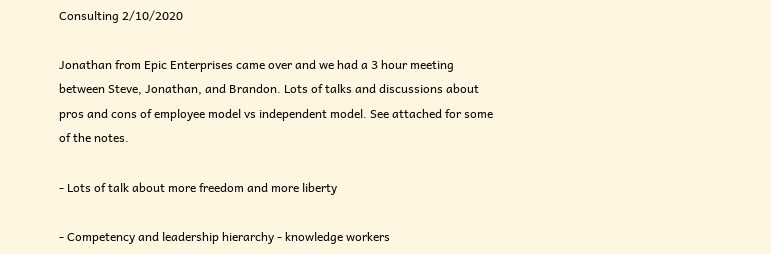Consulting 2/10/2020

Jonathan from Epic Enterprises came over and we had a 3 hour meeting between Steve, Jonathan, and Brandon. Lots of talks and discussions about pros and cons of employee model vs independent model. See attached for some of the notes.

- Lots of talk about more freedom and more liberty

- Competency and leadership hierarchy - knowledge workers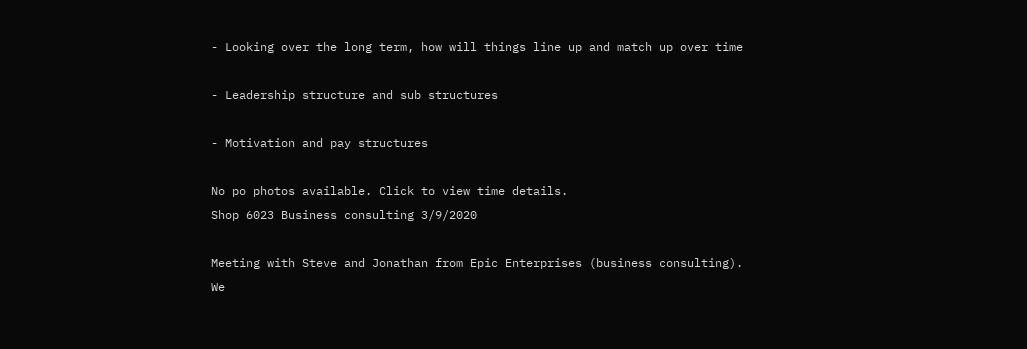- Looking over the long term, how will things line up and match up over time

- Leadership structure and sub structures

- Motivation and pay structures

No po photos available. Click to view time details.
Shop 6023 Business consulting 3/9/2020

Meeting with Steve and Jonathan from Epic Enterprises (business consulting). We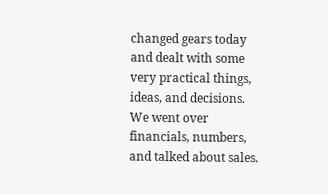changed gears today and dealt with some very practical things, ideas, and decisions. We went over financials, numbers, and talked about sales.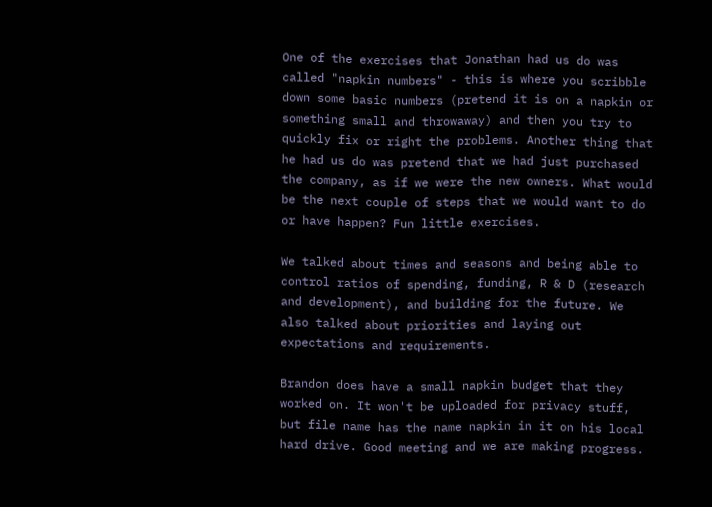One of the exercises that Jonathan had us do was called "napkin numbers" - this is where you scribble down some basic numbers (pretend it is on a napkin or something small and throwaway) and then you try to quickly fix or right the problems. Another thing that he had us do was pretend that we had just purchased the company, as if we were the new owners. What would be the next couple of steps that we would want to do or have happen? Fun little exercises.

We talked about times and seasons and being able to control ratios of spending, funding, R & D (research and development), and building for the future. We also talked about priorities and laying out expectations and requirements.

Brandon does have a small napkin budget that they worked on. It won't be uploaded for privacy stuff, but file name has the name napkin in it on his local hard drive. Good meeting and we are making progress.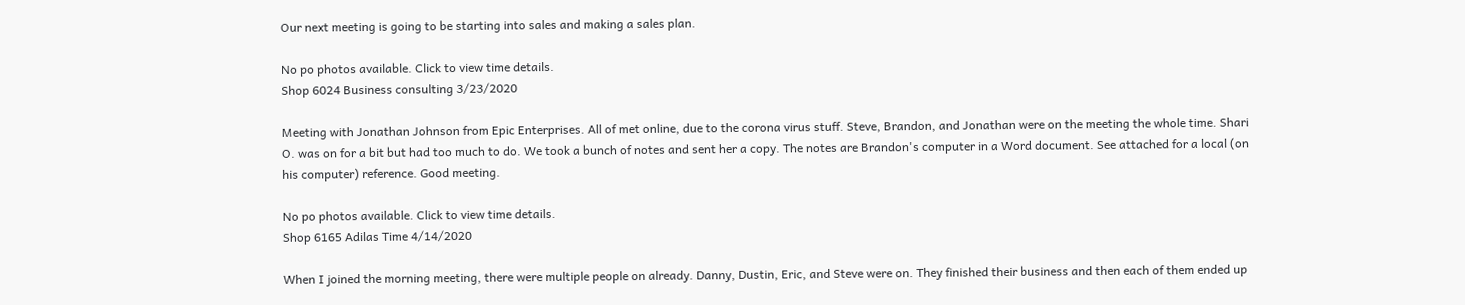Our next meeting is going to be starting into sales and making a sales plan.

No po photos available. Click to view time details.
Shop 6024 Business consulting 3/23/2020

Meeting with Jonathan Johnson from Epic Enterprises. All of met online, due to the corona virus stuff. Steve, Brandon, and Jonathan were on the meeting the whole time. Shari O. was on for a bit but had too much to do. We took a bunch of notes and sent her a copy. The notes are Brandon's computer in a Word document. See attached for a local (on his computer) reference. Good meeting.

No po photos available. Click to view time details.
Shop 6165 Adilas Time 4/14/2020

When I joined the morning meeting, there were multiple people on already. Danny, Dustin, Eric, and Steve were on. They finished their business and then each of them ended up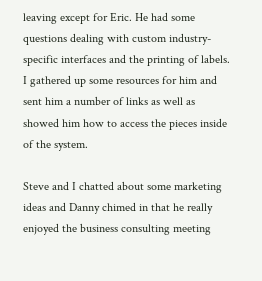leaving except for Eric. He had some questions dealing with custom industry-specific interfaces and the printing of labels. I gathered up some resources for him and sent him a number of links as well as showed him how to access the pieces inside of the system.

Steve and I chatted about some marketing ideas and Danny chimed in that he really enjoyed the business consulting meeting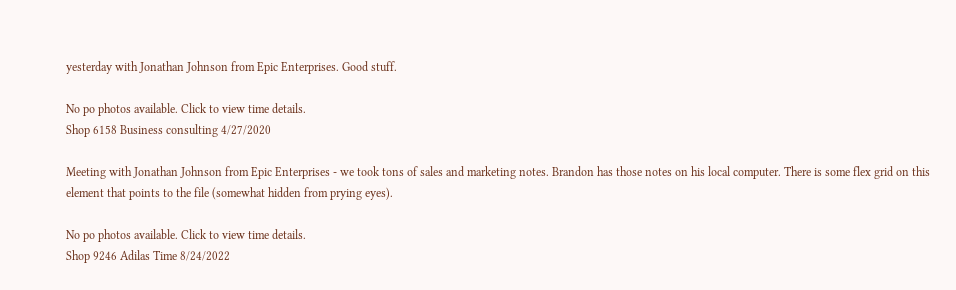yesterday with Jonathan Johnson from Epic Enterprises. Good stuff.

No po photos available. Click to view time details.
Shop 6158 Business consulting 4/27/2020

Meeting with Jonathan Johnson from Epic Enterprises - we took tons of sales and marketing notes. Brandon has those notes on his local computer. There is some flex grid on this element that points to the file (somewhat hidden from prying eyes).

No po photos available. Click to view time details.
Shop 9246 Adilas Time 8/24/2022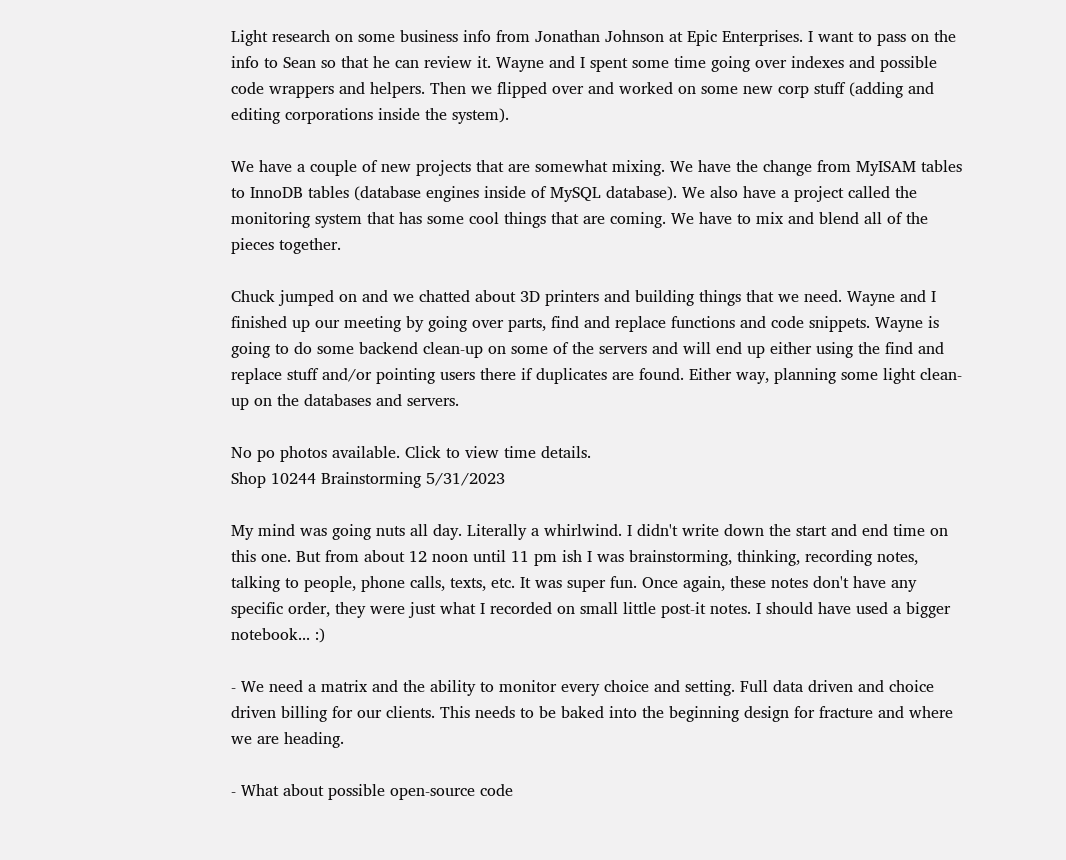Light research on some business info from Jonathan Johnson at Epic Enterprises. I want to pass on the info to Sean so that he can review it. Wayne and I spent some time going over indexes and possible code wrappers and helpers. Then we flipped over and worked on some new corp stuff (adding and editing corporations inside the system).

We have a couple of new projects that are somewhat mixing. We have the change from MyISAM tables to InnoDB tables (database engines inside of MySQL database). We also have a project called the monitoring system that has some cool things that are coming. We have to mix and blend all of the pieces together.

Chuck jumped on and we chatted about 3D printers and building things that we need. Wayne and I finished up our meeting by going over parts, find and replace functions and code snippets. Wayne is going to do some backend clean-up on some of the servers and will end up either using the find and replace stuff and/or pointing users there if duplicates are found. Either way, planning some light clean-up on the databases and servers.

No po photos available. Click to view time details.
Shop 10244 Brainstorming 5/31/2023

My mind was going nuts all day. Literally a whirlwind. I didn't write down the start and end time on this one. But from about 12 noon until 11 pm ish I was brainstorming, thinking, recording notes, talking to people, phone calls, texts, etc. It was super fun. Once again, these notes don't have any specific order, they were just what I recorded on small little post-it notes. I should have used a bigger notebook... :)

- We need a matrix and the ability to monitor every choice and setting. Full data driven and choice driven billing for our clients. This needs to be baked into the beginning design for fracture and where we are heading.

- What about possible open-source code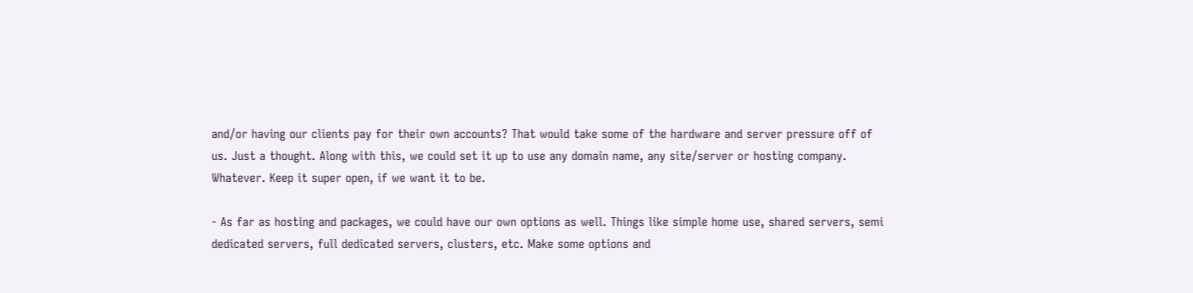and/or having our clients pay for their own accounts? That would take some of the hardware and server pressure off of us. Just a thought. Along with this, we could set it up to use any domain name, any site/server or hosting company. Whatever. Keep it super open, if we want it to be.

- As far as hosting and packages, we could have our own options as well. Things like simple home use, shared servers, semi dedicated servers, full dedicated servers, clusters, etc. Make some options and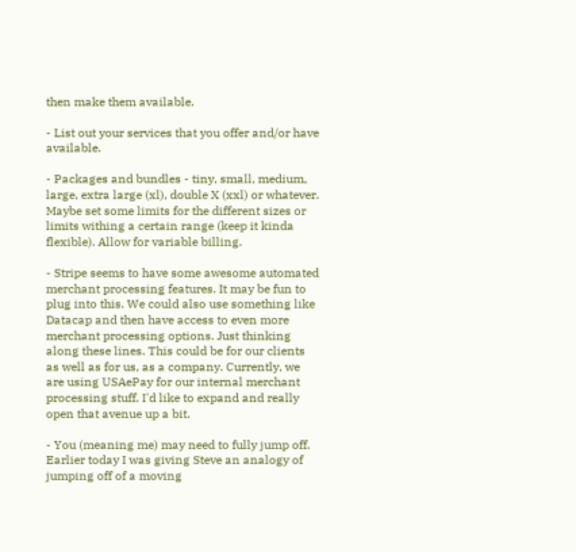then make them available.

- List out your services that you offer and/or have available.

- Packages and bundles - tiny, small, medium, large, extra large (xl), double X (xxl) or whatever. Maybe set some limits for the different sizes or limits withing a certain range (keep it kinda flexible). Allow for variable billing.

- Stripe seems to have some awesome automated merchant processing features. It may be fun to plug into this. We could also use something like Datacap and then have access to even more merchant processing options. Just thinking along these lines. This could be for our clients as well as for us, as a company. Currently, we are using USAePay for our internal merchant processing stuff. I'd like to expand and really open that avenue up a bit.

- You (meaning me) may need to fully jump off. Earlier today I was giving Steve an analogy of jumping off of a moving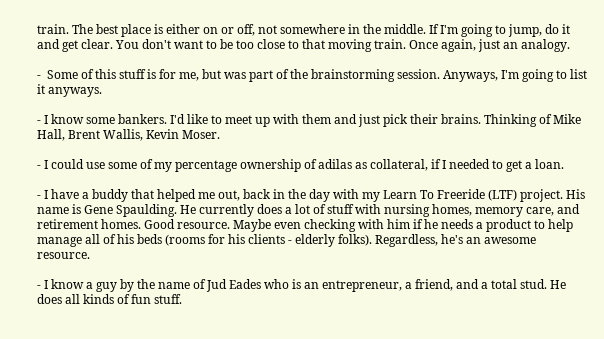train. The best place is either on or off, not somewhere in the middle. If I'm going to jump, do it and get clear. You don't want to be too close to that moving train. Once again, just an analogy.

-  Some of this stuff is for me, but was part of the brainstorming session. Anyways, I'm going to list it anyways.

- I know some bankers. I'd like to meet up with them and just pick their brains. Thinking of Mike Hall, Brent Wallis, Kevin Moser.

- I could use some of my percentage ownership of adilas as collateral, if I needed to get a loan.

- I have a buddy that helped me out, back in the day with my Learn To Freeride (LTF) project. His name is Gene Spaulding. He currently does a lot of stuff with nursing homes, memory care, and retirement homes. Good resource. Maybe even checking with him if he needs a product to help manage all of his beds (rooms for his clients - elderly folks). Regardless, he's an awesome resource.

- I know a guy by the name of Jud Eades who is an entrepreneur, a friend, and a total stud. He does all kinds of fun stuff.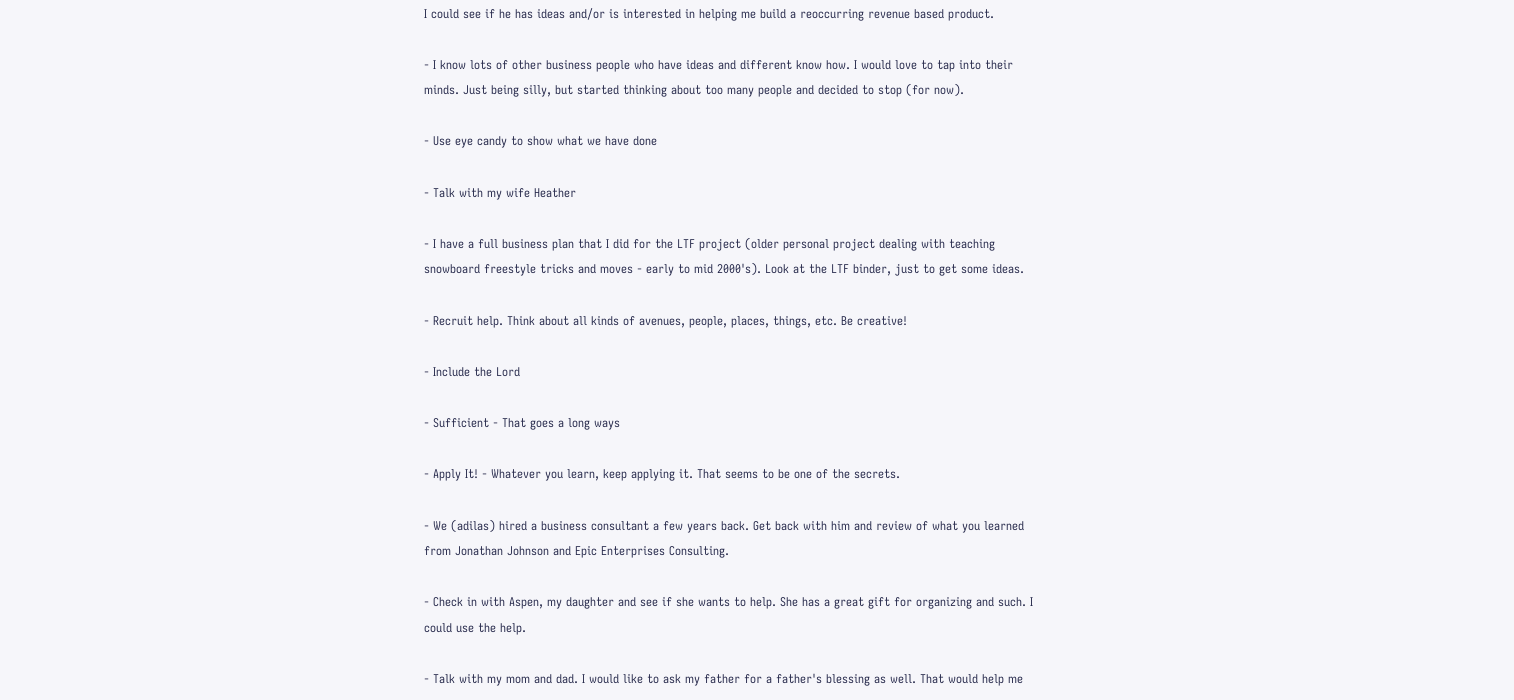I could see if he has ideas and/or is interested in helping me build a reoccurring revenue based product.

- I know lots of other business people who have ideas and different know how. I would love to tap into their minds. Just being silly, but started thinking about too many people and decided to stop (for now).

- Use eye candy to show what we have done

- Talk with my wife Heather

- I have a full business plan that I did for the LTF project (older personal project dealing with teaching snowboard freestyle tricks and moves - early to mid 2000's). Look at the LTF binder, just to get some ideas.

- Recruit help. Think about all kinds of avenues, people, places, things, etc. Be creative!

- Include the Lord

- Sufficient - That goes a long ways

- Apply It! - Whatever you learn, keep applying it. That seems to be one of the secrets.

- We (adilas) hired a business consultant a few years back. Get back with him and review of what you learned from Jonathan Johnson and Epic Enterprises Consulting.

- Check in with Aspen, my daughter and see if she wants to help. She has a great gift for organizing and such. I could use the help.

- Talk with my mom and dad. I would like to ask my father for a father's blessing as well. That would help me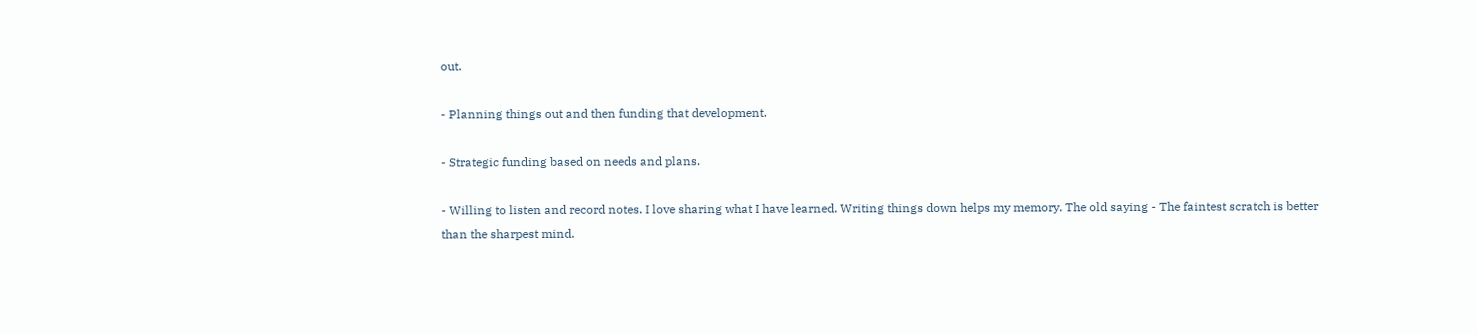out.

- Planning things out and then funding that development.

- Strategic funding based on needs and plans.

- Willing to listen and record notes. I love sharing what I have learned. Writing things down helps my memory. The old saying - The faintest scratch is better than the sharpest mind.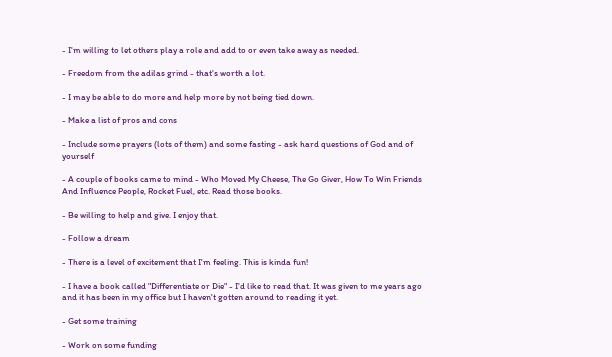- I'm willing to let others play a role and add to or even take away as needed.

- Freedom from the adilas grind - that's worth a lot.

- I may be able to do more and help more by not being tied down.

- Make a list of pros and cons

- Include some prayers (lots of them) and some fasting - ask hard questions of God and of yourself

- A couple of books came to mind - Who Moved My Cheese, The Go Giver, How To Win Friends And Influence People, Rocket Fuel, etc. Read those books.

- Be willing to help and give. I enjoy that.

- Follow a dream

- There is a level of excitement that I'm feeling. This is kinda fun!

- I have a book called "Differentiate or Die" - I'd like to read that. It was given to me years ago and it has been in my office but I haven't gotten around to reading it yet.

- Get some training

- Work on some funding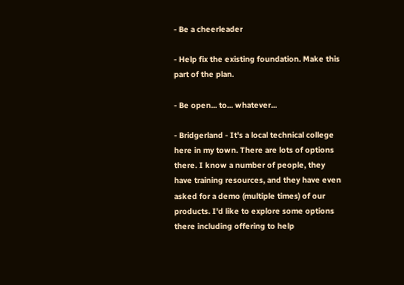- Be a cheerleader

- Help fix the existing foundation. Make this part of the plan.

- Be open... to... whatever...

- Bridgerland - It's a local technical college here in my town. There are lots of options there. I know a number of people, they have training resources, and they have even asked for a demo (multiple times) of our products. I'd like to explore some options there including offering to help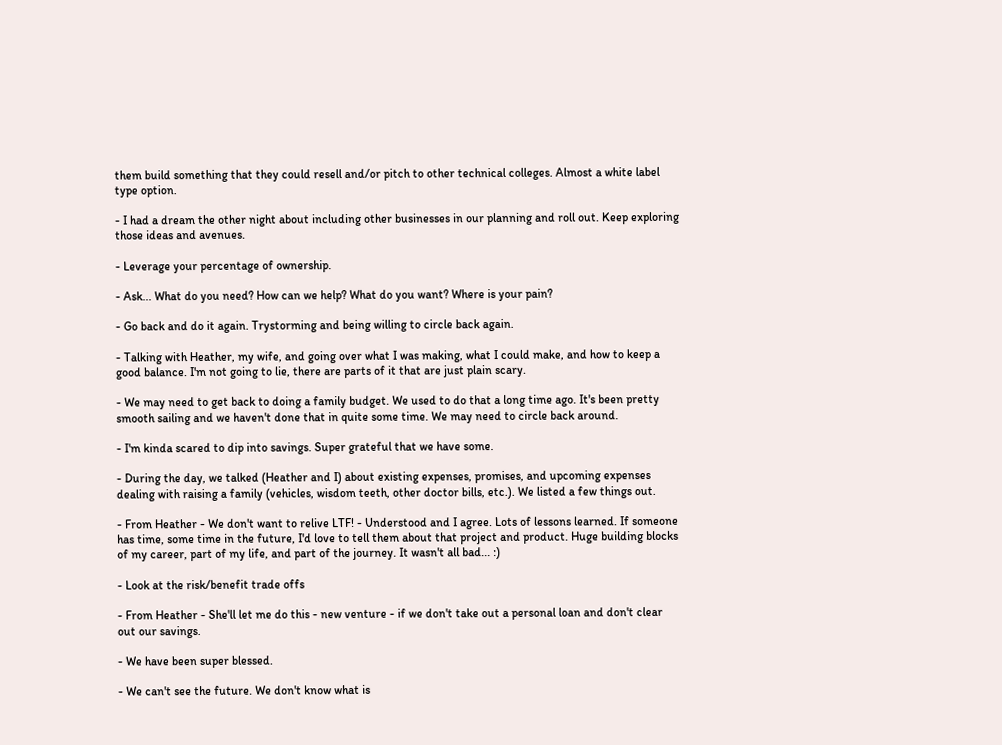them build something that they could resell and/or pitch to other technical colleges. Almost a white label type option.

- I had a dream the other night about including other businesses in our planning and roll out. Keep exploring those ideas and avenues.

- Leverage your percentage of ownership.

- Ask... What do you need? How can we help? What do you want? Where is your pain?

- Go back and do it again. Trystorming and being willing to circle back again.

- Talking with Heather, my wife, and going over what I was making, what I could make, and how to keep a good balance. I'm not going to lie, there are parts of it that are just plain scary.

- We may need to get back to doing a family budget. We used to do that a long time ago. It's been pretty smooth sailing and we haven't done that in quite some time. We may need to circle back around.

- I'm kinda scared to dip into savings. Super grateful that we have some.

- During the day, we talked (Heather and I) about existing expenses, promises, and upcoming expenses dealing with raising a family (vehicles, wisdom teeth, other doctor bills, etc.). We listed a few things out.

- From Heather - We don't want to relive LTF! - Understood and I agree. Lots of lessons learned. If someone has time, some time in the future, I'd love to tell them about that project and product. Huge building blocks of my career, part of my life, and part of the journey. It wasn't all bad... :)

- Look at the risk/benefit trade offs

- From Heather - She'll let me do this - new venture - if we don't take out a personal loan and don't clear out our savings.

- We have been super blessed.

- We can't see the future. We don't know what is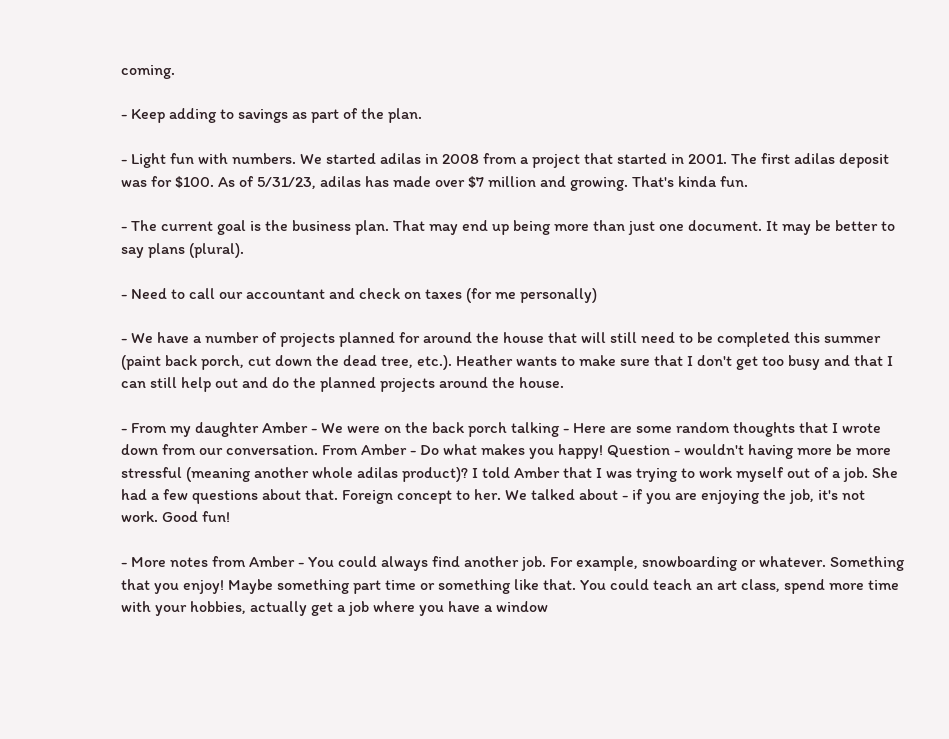coming.

- Keep adding to savings as part of the plan.

- Light fun with numbers. We started adilas in 2008 from a project that started in 2001. The first adilas deposit was for $100. As of 5/31/23, adilas has made over $7 million and growing. That's kinda fun.

- The current goal is the business plan. That may end up being more than just one document. It may be better to say plans (plural).

- Need to call our accountant and check on taxes (for me personally)

- We have a number of projects planned for around the house that will still need to be completed this summer (paint back porch, cut down the dead tree, etc.). Heather wants to make sure that I don't get too busy and that I can still help out and do the planned projects around the house.

- From my daughter Amber - We were on the back porch talking - Here are some random thoughts that I wrote down from our conversation. From Amber - Do what makes you happy! Question - wouldn't having more be more stressful (meaning another whole adilas product)? I told Amber that I was trying to work myself out of a job. She had a few questions about that. Foreign concept to her. We talked about - if you are enjoying the job, it's not work. Good fun!

- More notes from Amber - You could always find another job. For example, snowboarding or whatever. Something that you enjoy! Maybe something part time or something like that. You could teach an art class, spend more time with your hobbies, actually get a job where you have a window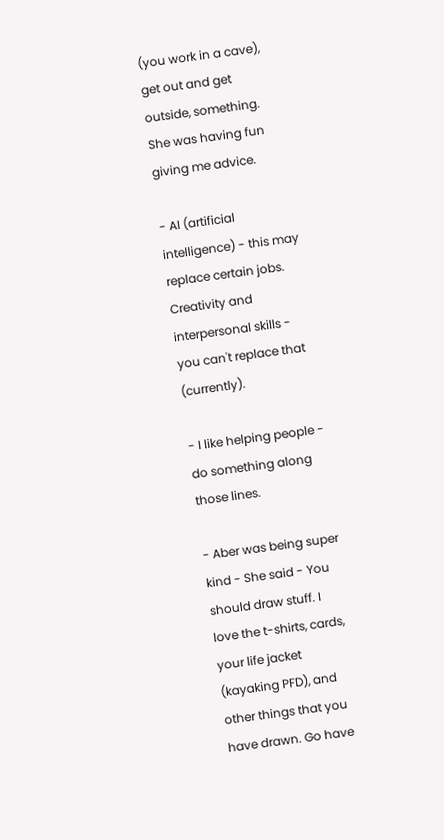(you work in a cave), get out and get outside, something. She was having fun giving me advice.

- AI (artificial intelligence) - this may replace certain jobs. Creativity and interpersonal skills - you can't replace that (currently).

- I like helping people - do something along those lines.

- Aber was being super kind - She said - You should draw stuff. I love the t-shirts, cards, your life jacket (kayaking PFD), and other things that you have drawn. Go have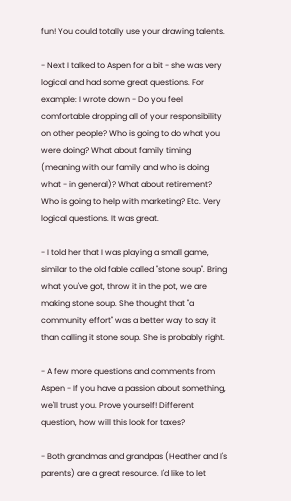fun! You could totally use your drawing talents.

- Next I talked to Aspen for a bit - she was very logical and had some great questions. For example: I wrote down - Do you feel comfortable dropping all of your responsibility on other people? Who is going to do what you were doing? What about family timing (meaning with our family and who is doing what - in general)? What about retirement? Who is going to help with marketing? Etc. Very logical questions. It was great.

- I told her that I was playing a small game, similar to the old fable called "stone soup". Bring what you've got, throw it in the pot, we are making stone soup. She thought that "a community effort" was a better way to say it than calling it stone soup. She is probably right.

- A few more questions and comments from Aspen - If you have a passion about something, we'll trust you. Prove yourself! Different question, how will this look for taxes?

- Both grandmas and grandpas (Heather and I's parents) are a great resource. I'd like to let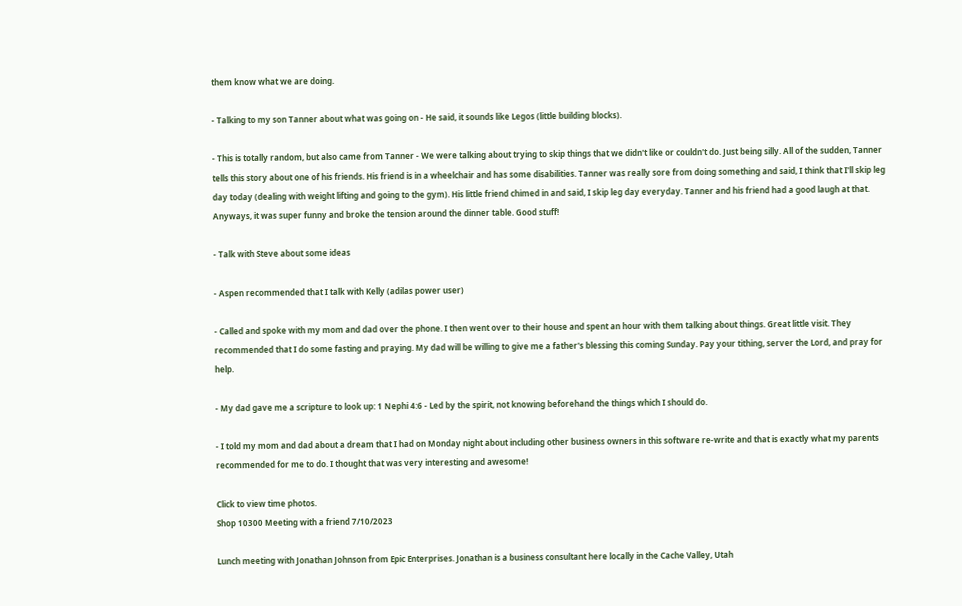them know what we are doing.

- Talking to my son Tanner about what was going on - He said, it sounds like Legos (little building blocks).

- This is totally random, but also came from Tanner - We were talking about trying to skip things that we didn't like or couldn't do. Just being silly. All of the sudden, Tanner tells this story about one of his friends. His friend is in a wheelchair and has some disabilities. Tanner was really sore from doing something and said, I think that I'll skip leg day today (dealing with weight lifting and going to the gym). His little friend chimed in and said, I skip leg day everyday. Tanner and his friend had a good laugh at that. Anyways, it was super funny and broke the tension around the dinner table. Good stuff!

- Talk with Steve about some ideas

- Aspen recommended that I talk with Kelly (adilas power user)

- Called and spoke with my mom and dad over the phone. I then went over to their house and spent an hour with them talking about things. Great little visit. They recommended that I do some fasting and praying. My dad will be willing to give me a father's blessing this coming Sunday. Pay your tithing, server the Lord, and pray for help.

- My dad gave me a scripture to look up: 1 Nephi 4:6 - Led by the spirit, not knowing beforehand the things which I should do.

- I told my mom and dad about a dream that I had on Monday night about including other business owners in this software re-write and that is exactly what my parents recommended for me to do. I thought that was very interesting and awesome!

Click to view time photos.
Shop 10300 Meeting with a friend 7/10/2023

Lunch meeting with Jonathan Johnson from Epic Enterprises. Jonathan is a business consultant here locally in the Cache Valley, Utah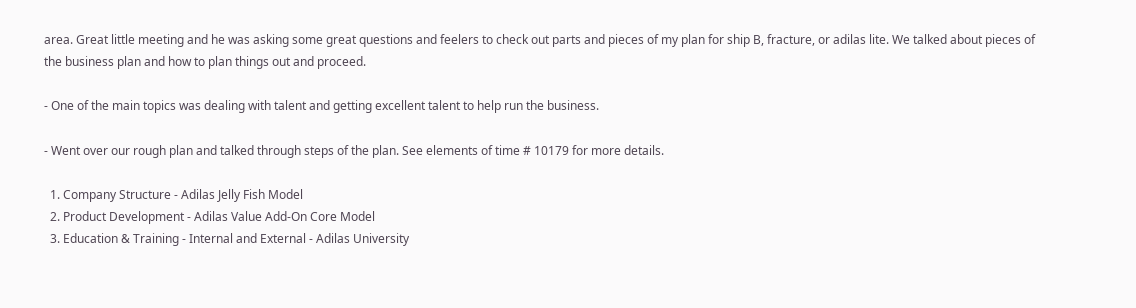area. Great little meeting and he was asking some great questions and feelers to check out parts and pieces of my plan for ship B, fracture, or adilas lite. We talked about pieces of the business plan and how to plan things out and proceed.

- One of the main topics was dealing with talent and getting excellent talent to help run the business.

- Went over our rough plan and talked through steps of the plan. See elements of time # 10179 for more details.

  1. Company Structure - Adilas Jelly Fish Model
  2. Product Development - Adilas Value Add-On Core Model
  3. Education & Training - Internal and External - Adilas University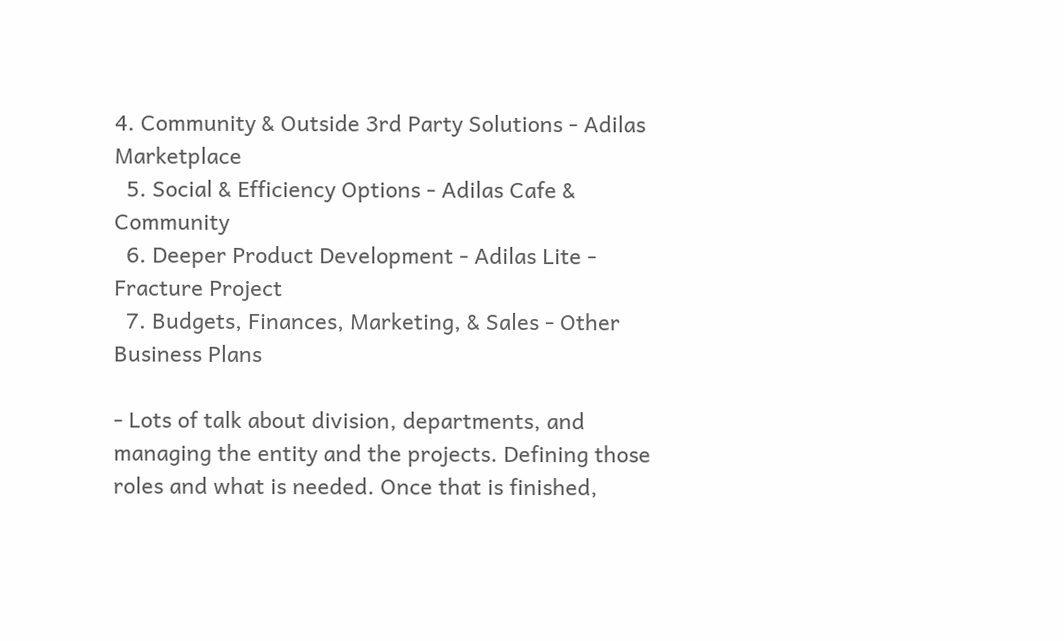4. Community & Outside 3rd Party Solutions - Adilas Marketplace
  5. Social & Efficiency Options - Adilas Cafe & Community
  6. Deeper Product Development - Adilas Lite - Fracture Project
  7. Budgets, Finances, Marketing, & Sales - Other Business Plans

- Lots of talk about division, departments, and managing the entity and the projects. Defining those roles and what is needed. Once that is finished,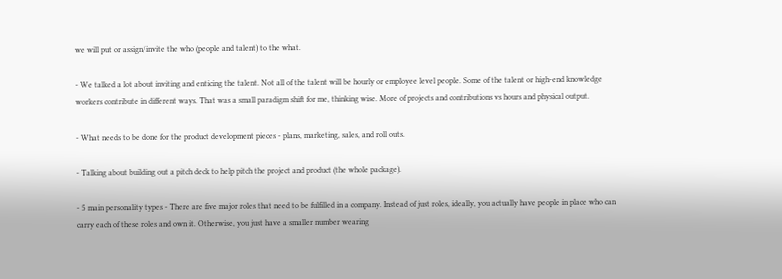we will put or assign/invite the who (people and talent) to the what.

- We talked a lot about inviting and enticing the talent. Not all of the talent will be hourly or employee level people. Some of the talent or high-end knowledge workers contribute in different ways. That was a small paradigm shift for me, thinking wise. More of projects and contributions vs hours and physical output.

- What needs to be done for the product development pieces - plans, marketing, sales, and roll outs.

- Talking about building out a pitch deck to help pitch the project and product (the whole package).

- 5 main personality types - There are five major roles that need to be fulfilled in a company. Instead of just roles, ideally, you actually have people in place who can carry each of these roles and own it. Otherwise, you just have a smaller number wearing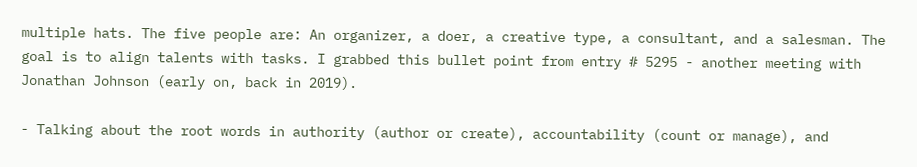multiple hats. The five people are: An organizer, a doer, a creative type, a consultant, and a salesman. The goal is to align talents with tasks. I grabbed this bullet point from entry # 5295 - another meeting with Jonathan Johnson (early on, back in 2019).

- Talking about the root words in authority (author or create), accountability (count or manage), and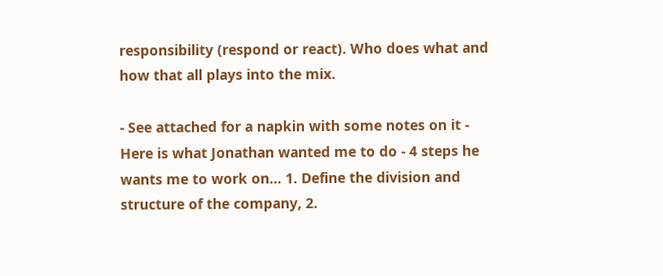responsibility (respond or react). Who does what and how that all plays into the mix.

- See attached for a napkin with some notes on it - Here is what Jonathan wanted me to do - 4 steps he wants me to work on... 1. Define the division and structure of the company, 2.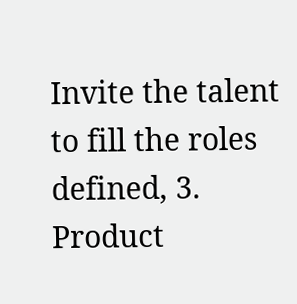Invite the talent to fill the roles defined, 3. Product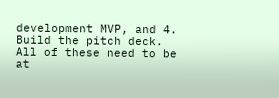development MVP, and 4. Build the pitch deck. All of these need to be at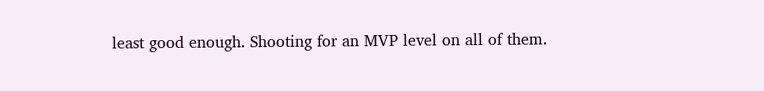least good enough. Shooting for an MVP level on all of them.